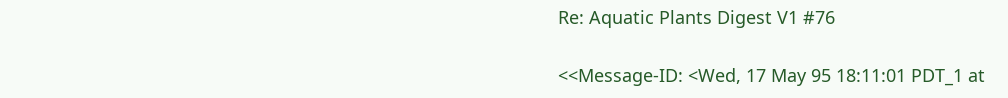Re: Aquatic Plants Digest V1 #76

<<Message-ID: <Wed, 17 May 95 18:11:01 PDT_1 at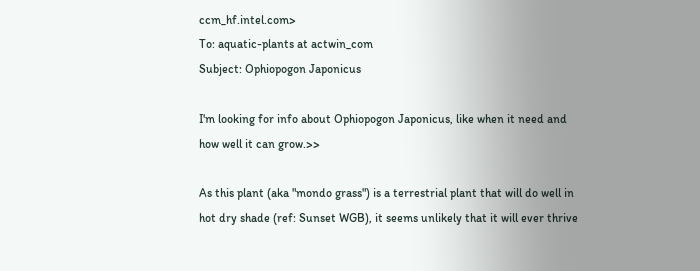ccm_hf.intel.com>
To: aquatic-plants at actwin_com
Subject: Ophiopogon Japonicus

I'm looking for info about Ophiopogon Japonicus, like when it need and
how well it can grow.>>

As this plant (aka "mondo grass") is a terrestrial plant that will do well in
hot dry shade (ref: Sunset WGB), it seems unlikely that it will ever thrive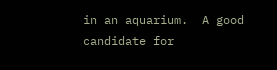in an aquarium.  A good candidate for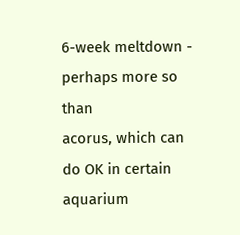6-week meltdown - perhaps more so than
acorus, which can do OK in certain aquarium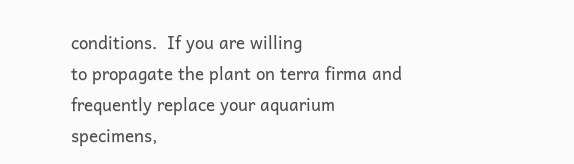conditions.  If you are willing
to propagate the plant on terra firma and frequently replace your aquarium
specimens,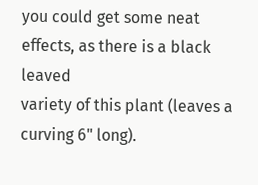you could get some neat effects, as there is a black leaved
variety of this plant (leaves a curving 6" long).